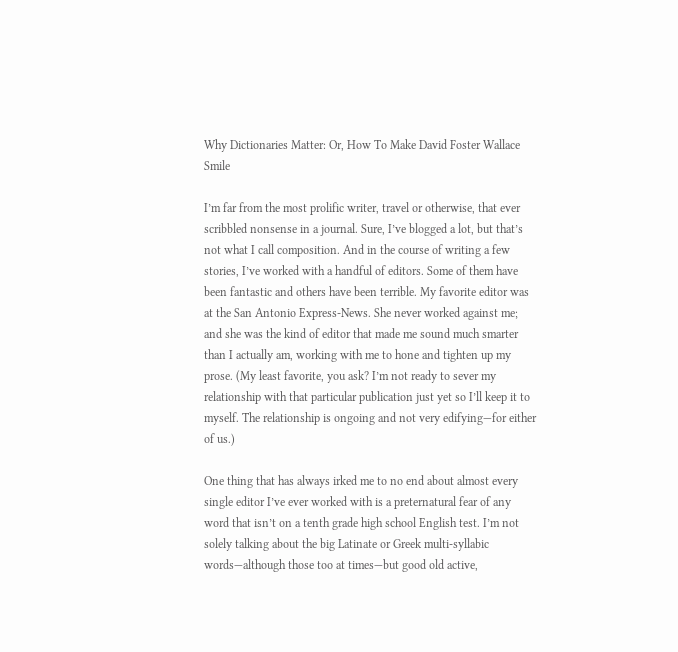Why Dictionaries Matter: Or, How To Make David Foster Wallace Smile

I’m far from the most prolific writer, travel or otherwise, that ever scribbled nonsense in a journal. Sure, I’ve blogged a lot, but that’s not what I call composition. And in the course of writing a few stories, I’ve worked with a handful of editors. Some of them have been fantastic and others have been terrible. My favorite editor was at the San Antonio Express-News. She never worked against me; and she was the kind of editor that made me sound much smarter than I actually am, working with me to hone and tighten up my prose. (My least favorite, you ask? I’m not ready to sever my relationship with that particular publication just yet so I’ll keep it to myself. The relationship is ongoing and not very edifying—for either of us.)

One thing that has always irked me to no end about almost every single editor I’ve ever worked with is a preternatural fear of any word that isn’t on a tenth grade high school English test. I’m not solely talking about the big Latinate or Greek multi-syllabic words—although those too at times—but good old active,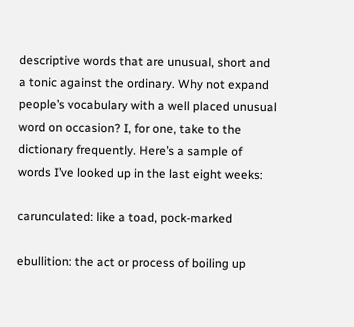descriptive words that are unusual, short and a tonic against the ordinary. Why not expand people’s vocabulary with a well placed unusual word on occasion? I, for one, take to the dictionary frequently. Here’s a sample of words I’ve looked up in the last eight weeks:

carunculated: like a toad, pock-marked

ebullition: the act or process of boiling up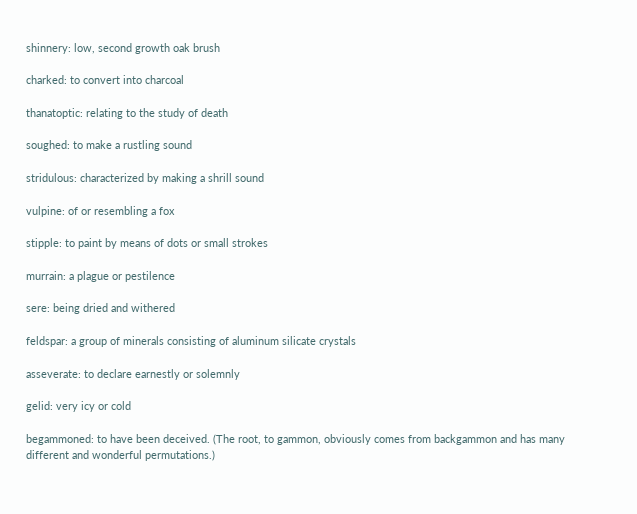shinnery: low, second growth oak brush

charked: to convert into charcoal

thanatoptic: relating to the study of death

soughed: to make a rustling sound

stridulous: characterized by making a shrill sound

vulpine: of or resembling a fox

stipple: to paint by means of dots or small strokes

murrain: a plague or pestilence

sere: being dried and withered

feldspar: a group of minerals consisting of aluminum silicate crystals

asseverate: to declare earnestly or solemnly

gelid: very icy or cold

begammoned: to have been deceived. (The root, to gammon, obviously comes from backgammon and has many different and wonderful permutations.)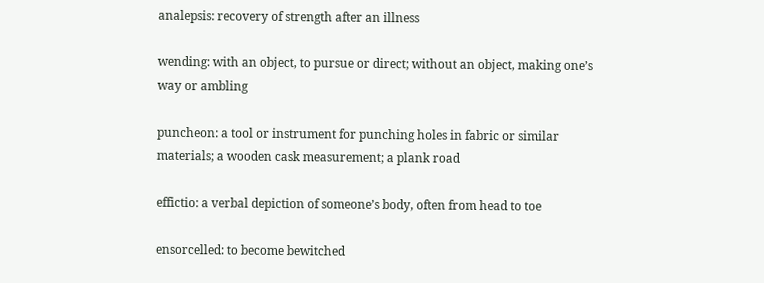analepsis: recovery of strength after an illness

wending: with an object, to pursue or direct; without an object, making one’s way or ambling

puncheon: a tool or instrument for punching holes in fabric or similar materials; a wooden cask measurement; a plank road

effictio: a verbal depiction of someone’s body, often from head to toe

ensorcelled: to become bewitched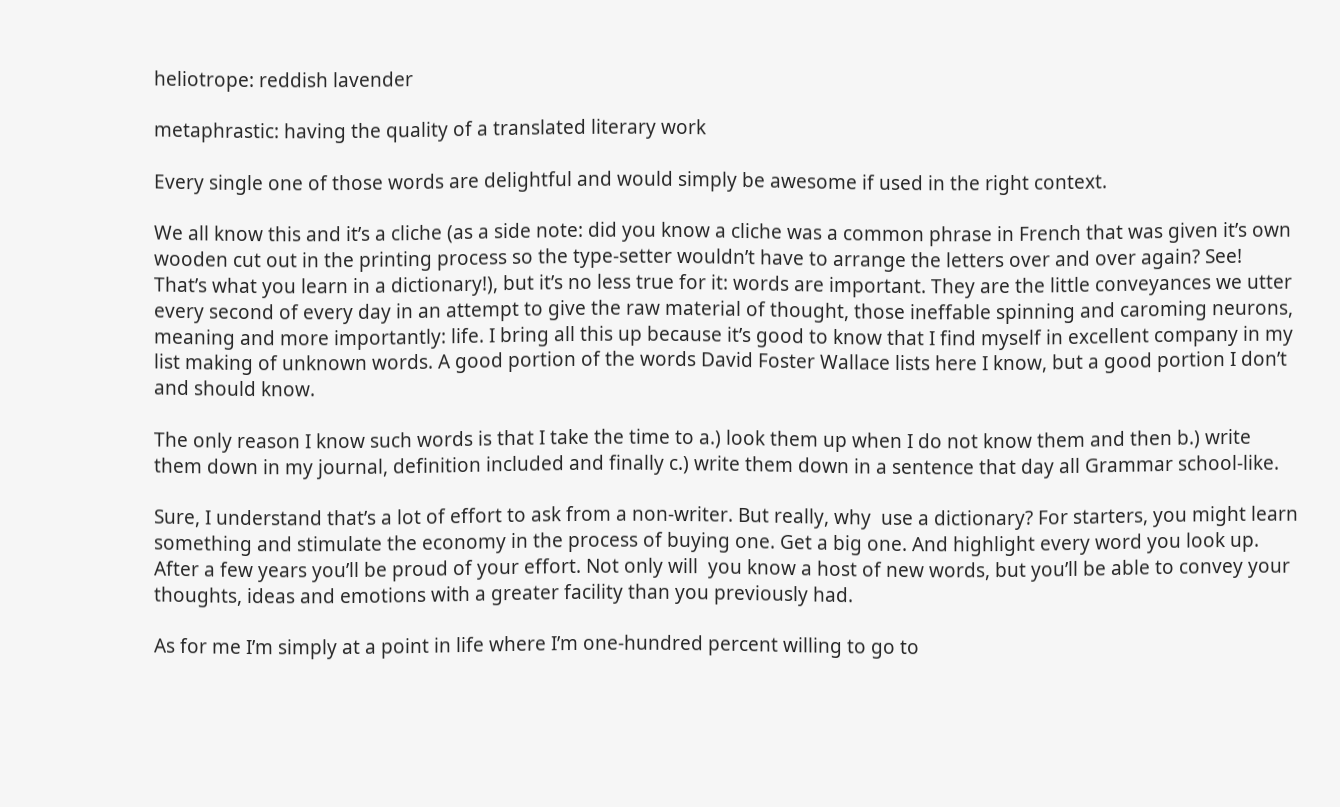heliotrope: reddish lavender

metaphrastic: having the quality of a translated literary work

Every single one of those words are delightful and would simply be awesome if used in the right context.

We all know this and it’s a cliche (as a side note: did you know a cliche was a common phrase in French that was given it’s own wooden cut out in the printing process so the type-setter wouldn’t have to arrange the letters over and over again? See! That’s what you learn in a dictionary!), but it’s no less true for it: words are important. They are the little conveyances we utter every second of every day in an attempt to give the raw material of thought, those ineffable spinning and caroming neurons, meaning and more importantly: life. I bring all this up because it’s good to know that I find myself in excellent company in my list making of unknown words. A good portion of the words David Foster Wallace lists here I know, but a good portion I don’t and should know.

The only reason I know such words is that I take the time to a.) look them up when I do not know them and then b.) write them down in my journal, definition included and finally c.) write them down in a sentence that day all Grammar school-like.

Sure, I understand that’s a lot of effort to ask from a non-writer. But really, why  use a dictionary? For starters, you might learn something and stimulate the economy in the process of buying one. Get a big one. And highlight every word you look up. After a few years you’ll be proud of your effort. Not only will  you know a host of new words, but you’ll be able to convey your thoughts, ideas and emotions with a greater facility than you previously had.

As for me I’m simply at a point in life where I’m one-hundred percent willing to go to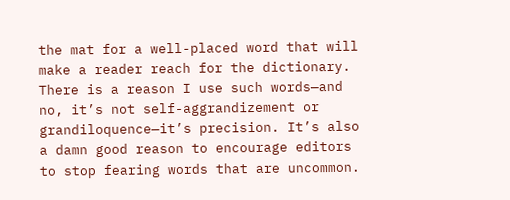the mat for a well-placed word that will make a reader reach for the dictionary. There is a reason I use such words—and no, it’s not self-aggrandizement or grandiloquence—it’s precision. It’s also a damn good reason to encourage editors to stop fearing words that are uncommon.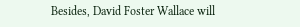Besides, David Foster Wallace will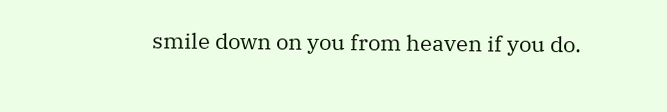smile down on you from heaven if you do.